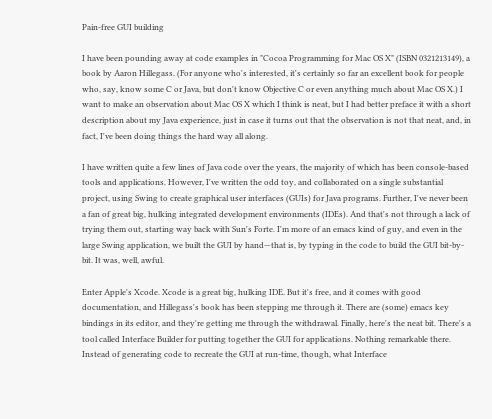Pain-free GUI building

I have been pounding away at code examples in "Cocoa Programming for Mac OS X" (ISBN 0321213149), a book by Aaron Hillegass. (For anyone who's interested, it's certainly so far an excellent book for people who, say, know some C or Java, but don't know Objective C or even anything much about Mac OS X.) I want to make an observation about Mac OS X which I think is neat, but I had better preface it with a short description about my Java experience, just in case it turns out that the observation is not that neat, and, in fact, I've been doing things the hard way all along.

I have written quite a few lines of Java code over the years, the majority of which has been console-based tools and applications. However, I've written the odd toy, and collaborated on a single substantial project, using Swing to create graphical user interfaces (GUIs) for Java programs. Further, I've never been a fan of great big, hulking integrated development environments (IDEs). And that's not through a lack of trying them out, starting way back with Sun's Forte. I'm more of an emacs kind of guy, and even in the large Swing application, we built the GUI by hand—that is, by typing in the code to build the GUI bit-by-bit. It was, well, awful.

Enter Apple's Xcode. Xcode is a great big, hulking IDE. But it's free, and it comes with good documentation, and Hillegass's book has been stepping me through it. There are (some) emacs key bindings in its editor, and they're getting me through the withdrawal. Finally, here's the neat bit. There's a tool called Interface Builder for putting together the GUI for applications. Nothing remarkable there. Instead of generating code to recreate the GUI at run-time, though, what Interface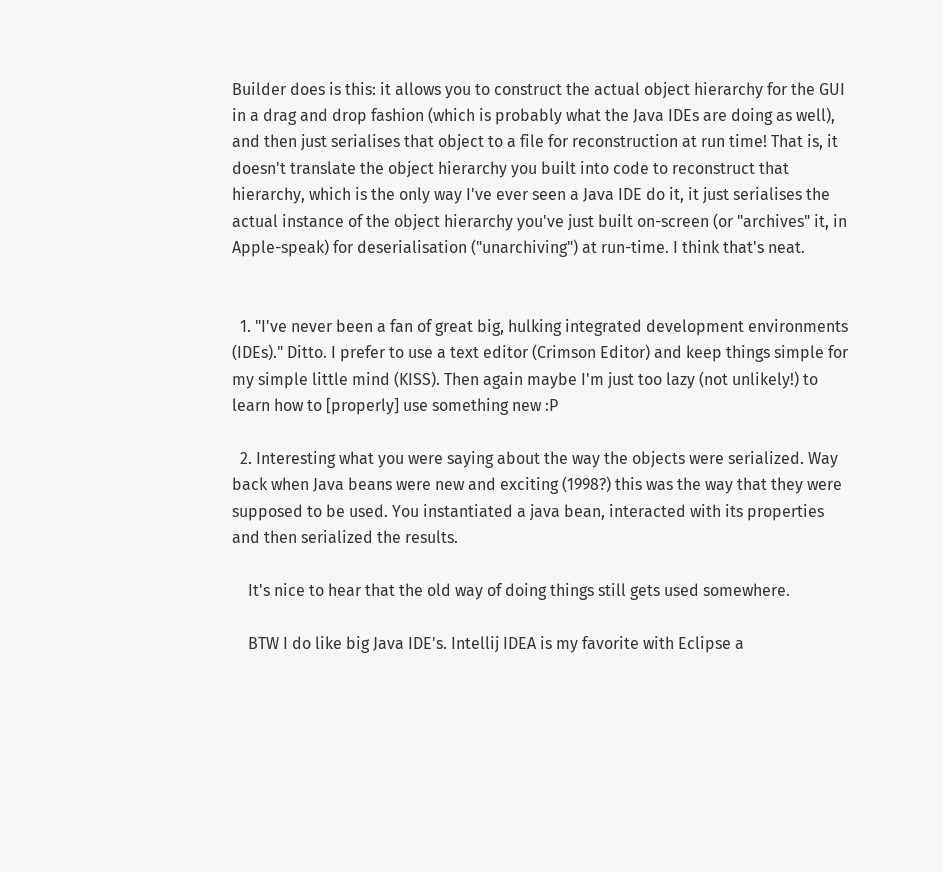Builder does is this: it allows you to construct the actual object hierarchy for the GUI in a drag and drop fashion (which is probably what the Java IDEs are doing as well), and then just serialises that object to a file for reconstruction at run time! That is, it doesn't translate the object hierarchy you built into code to reconstruct that hierarchy, which is the only way I've ever seen a Java IDE do it, it just serialises the actual instance of the object hierarchy you've just built on-screen (or "archives" it, in Apple-speak) for deserialisation ("unarchiving") at run-time. I think that's neat.


  1. "I've never been a fan of great big, hulking integrated development environments (IDEs)." Ditto. I prefer to use a text editor (Crimson Editor) and keep things simple for my simple little mind (KISS). Then again maybe I'm just too lazy (not unlikely!) to learn how to [properly] use something new :P

  2. Interesting what you were saying about the way the objects were serialized. Way back when Java beans were new and exciting (1998?) this was the way that they were supposed to be used. You instantiated a java bean, interacted with its properties and then serialized the results.

    It's nice to hear that the old way of doing things still gets used somewhere.

    BTW I do like big Java IDE's. Intellij IDEA is my favorite with Eclipse a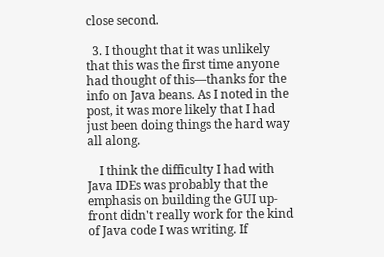close second.

  3. I thought that it was unlikely that this was the first time anyone had thought of this—thanks for the info on Java beans. As I noted in the post, it was more likely that I had just been doing things the hard way all along.

    I think the difficulty I had with Java IDEs was probably that the emphasis on building the GUI up-front didn't really work for the kind of Java code I was writing. If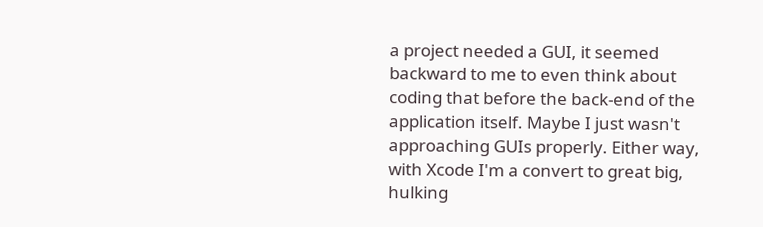a project needed a GUI, it seemed backward to me to even think about coding that before the back-end of the application itself. Maybe I just wasn't approaching GUIs properly. Either way, with Xcode I'm a convert to great big, hulking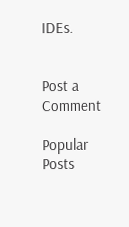IDEs.


Post a Comment

Popular Posts